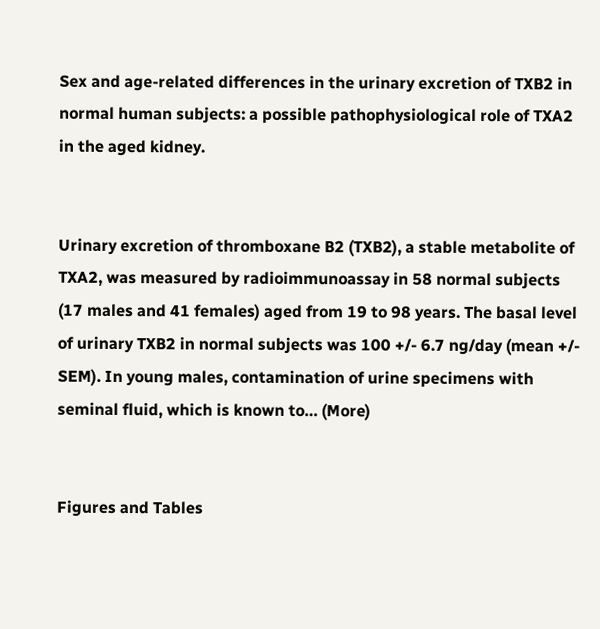Sex and age-related differences in the urinary excretion of TXB2 in normal human subjects: a possible pathophysiological role of TXA2 in the aged kidney.


Urinary excretion of thromboxane B2 (TXB2), a stable metabolite of TXA2, was measured by radioimmunoassay in 58 normal subjects (17 males and 41 females) aged from 19 to 98 years. The basal level of urinary TXB2 in normal subjects was 100 +/- 6.7 ng/day (mean +/- SEM). In young males, contamination of urine specimens with seminal fluid, which is known to… (More)


Figures and Tables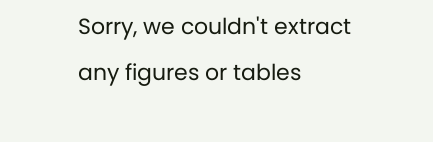Sorry, we couldn't extract any figures or tables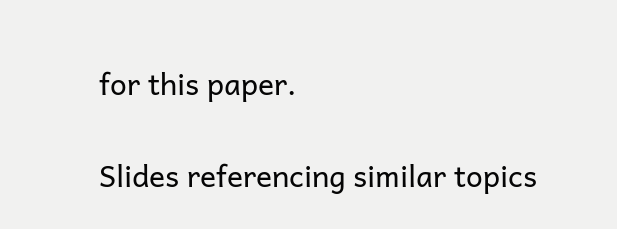for this paper.

Slides referencing similar topics